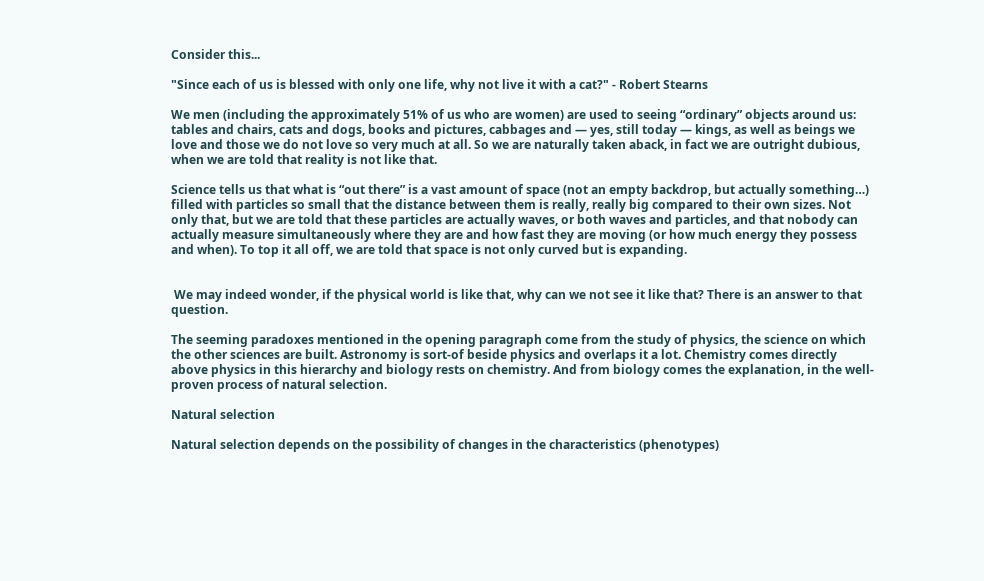Consider this...

"Since each of us is blessed with only one life, why not live it with a cat?" - Robert Stearns

We men (including the approximately 51% of us who are women) are used to seeing “ordinary” objects around us: tables and chairs, cats and dogs, books and pictures, cabbages and — yes, still today — kings, as well as beings we love and those we do not love so very much at all. So we are naturally taken aback, in fact we are outright dubious, when we are told that reality is not like that.

Science tells us that what is “out there” is a vast amount of space (not an empty backdrop, but actually something…) filled with particles so small that the distance between them is really, really big compared to their own sizes. Not only that, but we are told that these particles are actually waves, or both waves and particles, and that nobody can actually measure simultaneously where they are and how fast they are moving (or how much energy they possess and when). To top it all off, we are told that space is not only curved but is expanding.


 We may indeed wonder, if the physical world is like that, why can we not see it like that? There is an answer to that question.

The seeming paradoxes mentioned in the opening paragraph come from the study of physics, the science on which the other sciences are built. Astronomy is sort-of beside physics and overlaps it a lot. Chemistry comes directly above physics in this hierarchy and biology rests on chemistry. And from biology comes the explanation, in the well-proven process of natural selection.

Natural selection

Natural selection depends on the possibility of changes in the characteristics (phenotypes)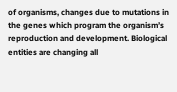of organisms, changes due to mutations in the genes which program the organism’s reproduction and development. Biological entities are changing all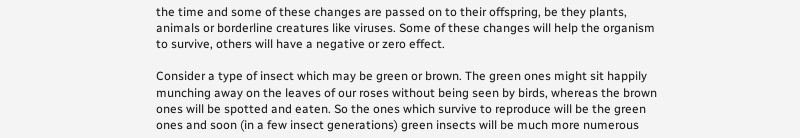the time and some of these changes are passed on to their offspring, be they plants, animals or borderline creatures like viruses. Some of these changes will help the organism to survive, others will have a negative or zero effect.

Consider a type of insect which may be green or brown. The green ones might sit happily munching away on the leaves of our roses without being seen by birds, whereas the brown ones will be spotted and eaten. So the ones which survive to reproduce will be the green ones and soon (in a few insect generations) green insects will be much more numerous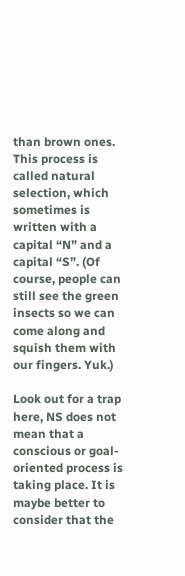than brown ones. This process is called natural selection, which sometimes is written with a capital “N” and a capital “S”. (Of course, people can still see the green insects so we can come along and squish them with our fingers. Yuk.)

Look out for a trap here, NS does not mean that a conscious or goal-oriented process is taking place. It is maybe better to consider that the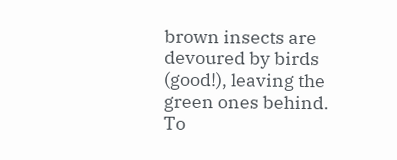brown insects are devoured by birds (good!), leaving the green ones behind. To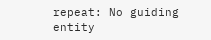repeat: No guiding entity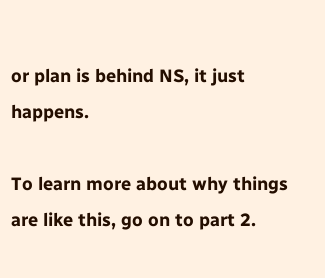or plan is behind NS, it just happens.

To learn more about why things are like this, go on to part 2.